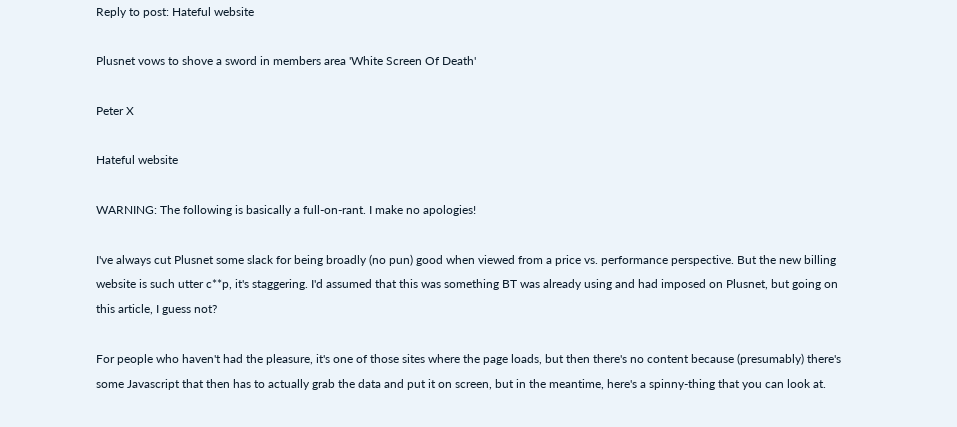Reply to post: Hateful website

Plusnet vows to shove a sword in members area 'White Screen Of Death'

Peter X

Hateful website

WARNING: The following is basically a full-on-rant. I make no apologies!

I've always cut Plusnet some slack for being broadly (no pun) good when viewed from a price vs. performance perspective. But the new billing website is such utter c**p, it's staggering. I'd assumed that this was something BT was already using and had imposed on Plusnet, but going on this article, I guess not?

For people who haven't had the pleasure, it's one of those sites where the page loads, but then there's no content because (presumably) there's some Javascript that then has to actually grab the data and put it on screen, but in the meantime, here's a spinny-thing that you can look at.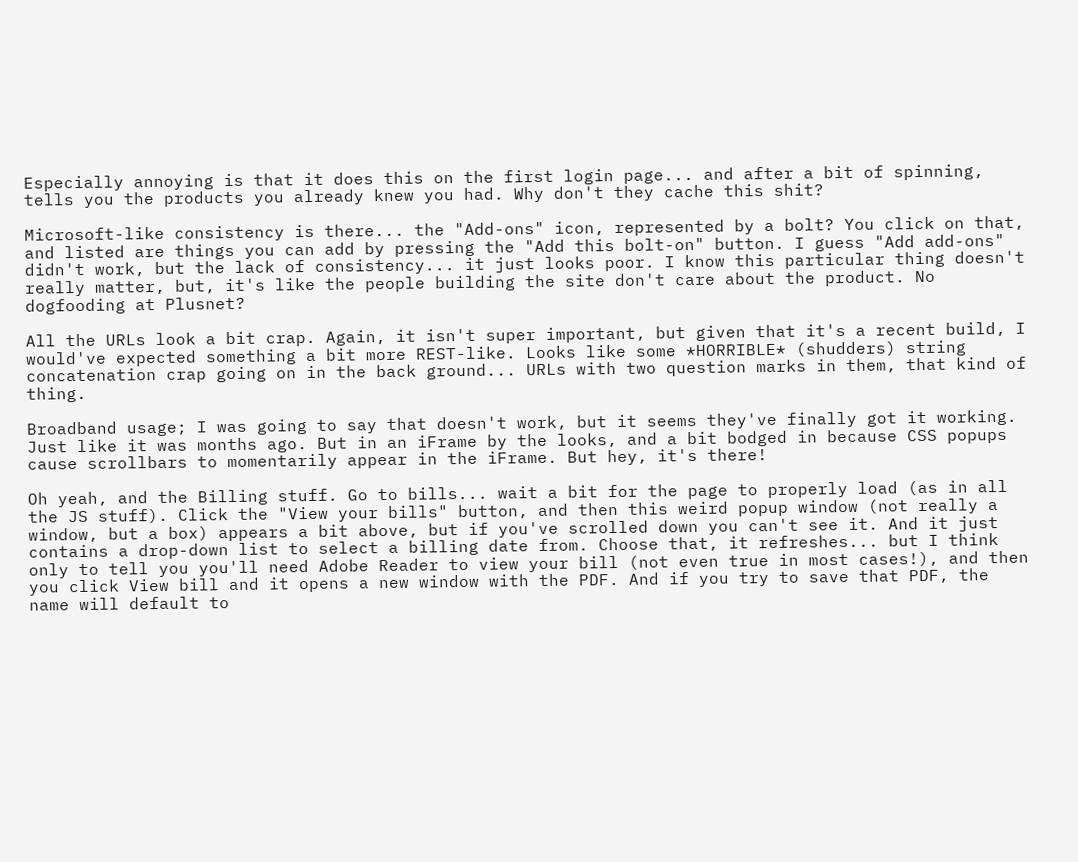Especially annoying is that it does this on the first login page... and after a bit of spinning, tells you the products you already knew you had. Why don't they cache this shit?

Microsoft-like consistency is there... the "Add-ons" icon, represented by a bolt? You click on that, and listed are things you can add by pressing the "Add this bolt-on" button. I guess "Add add-ons" didn't work, but the lack of consistency... it just looks poor. I know this particular thing doesn't really matter, but, it's like the people building the site don't care about the product. No dogfooding at Plusnet?

All the URLs look a bit crap. Again, it isn't super important, but given that it's a recent build, I would've expected something a bit more REST-like. Looks like some *HORRIBLE* (shudders) string concatenation crap going on in the back ground... URLs with two question marks in them, that kind of thing.

Broadband usage; I was going to say that doesn't work, but it seems they've finally got it working. Just like it was months ago. But in an iFrame by the looks, and a bit bodged in because CSS popups cause scrollbars to momentarily appear in the iFrame. But hey, it's there!

Oh yeah, and the Billing stuff. Go to bills... wait a bit for the page to properly load (as in all the JS stuff). Click the "View your bills" button, and then this weird popup window (not really a window, but a box) appears a bit above, but if you've scrolled down you can't see it. And it just contains a drop-down list to select a billing date from. Choose that, it refreshes... but I think only to tell you you'll need Adobe Reader to view your bill (not even true in most cases!), and then you click View bill and it opens a new window with the PDF. And if you try to save that PDF, the name will default to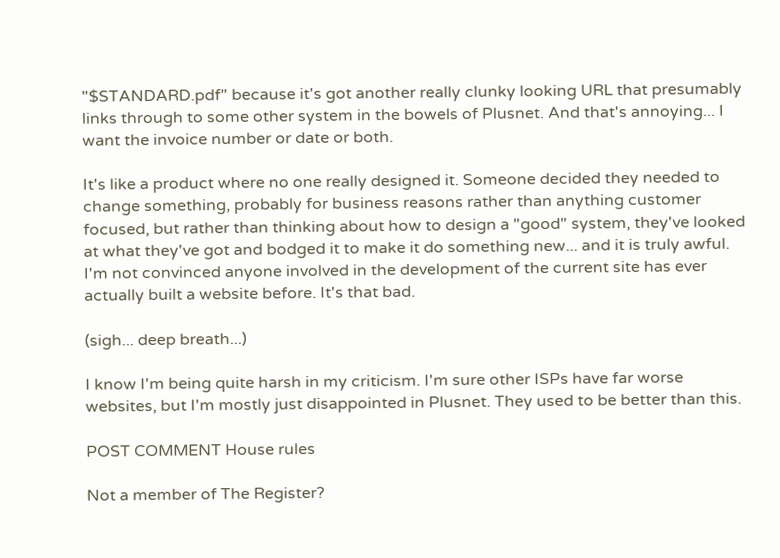"$STANDARD.pdf" because it's got another really clunky looking URL that presumably links through to some other system in the bowels of Plusnet. And that's annoying... I want the invoice number or date or both.

It's like a product where no one really designed it. Someone decided they needed to change something, probably for business reasons rather than anything customer focused, but rather than thinking about how to design a "good" system, they've looked at what they've got and bodged it to make it do something new... and it is truly awful. I'm not convinced anyone involved in the development of the current site has ever actually built a website before. It's that bad.

(sigh... deep breath...)

I know I'm being quite harsh in my criticism. I'm sure other ISPs have far worse websites, but I'm mostly just disappointed in Plusnet. They used to be better than this.

POST COMMENT House rules

Not a member of The Register?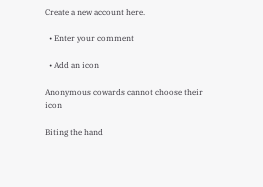Create a new account here.

  • Enter your comment

  • Add an icon

Anonymous cowards cannot choose their icon

Biting the hand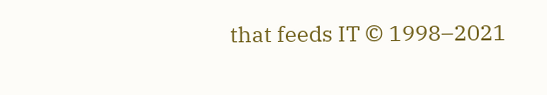that feeds IT © 1998–2021